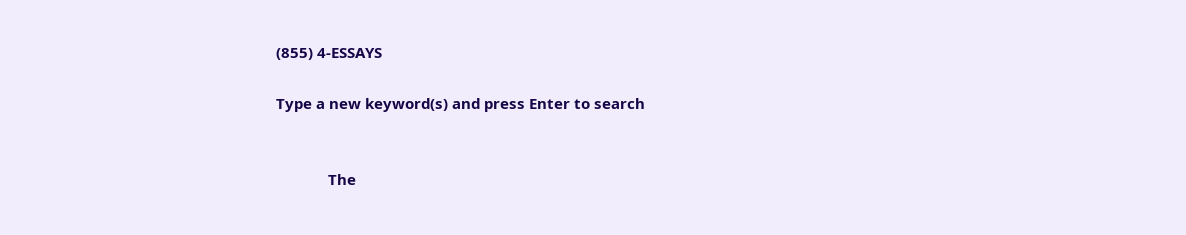(855) 4-ESSAYS

Type a new keyword(s) and press Enter to search


             The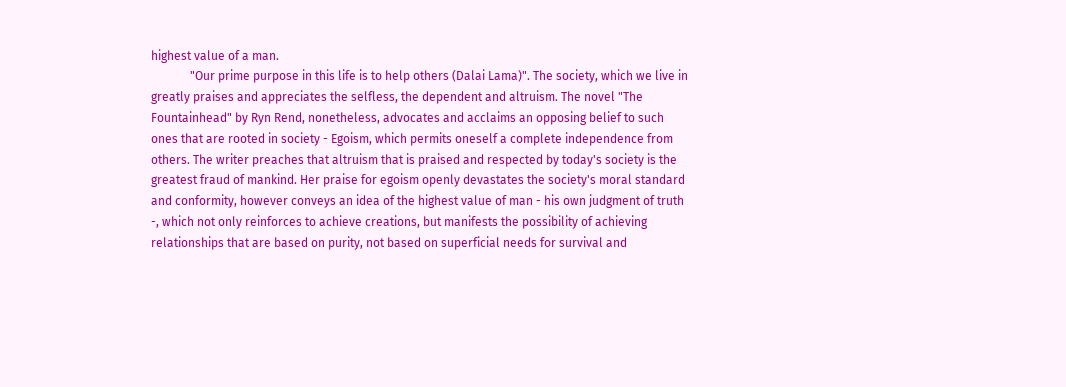highest value of a man.
             "Our prime purpose in this life is to help others (Dalai Lama)". The society, which we live in greatly praises and appreciates the selfless, the dependent and altruism. The novel "The Fountainhead" by Ryn Rend, nonetheless, advocates and acclaims an opposing belief to such ones that are rooted in society - Egoism, which permits oneself a complete independence from others. The writer preaches that altruism that is praised and respected by today's society is the greatest fraud of mankind. Her praise for egoism openly devastates the society's moral standard and conformity, however conveys an idea of the highest value of man - his own judgment of truth -, which not only reinforces to achieve creations, but manifests the possibility of achieving relationships that are based on purity, not based on superficial needs for survival and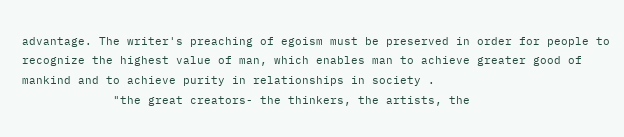advantage. The writer's preaching of egoism must be preserved in order for people to recognize the highest value of man, which enables man to achieve greater good of mankind and to achieve purity in relationships in society .
             "the great creators- the thinkers, the artists, the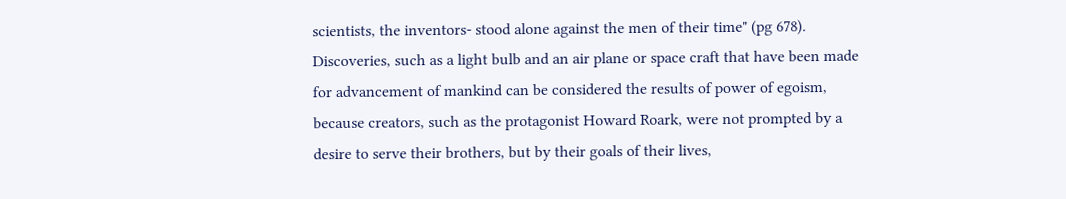scientists, the inventors- stood alone against the men of their time" (pg 678). Discoveries, such as a light bulb and an air plane or space craft that have been made for advancement of mankind can be considered the results of power of egoism, because creators, such as the protagonist Howard Roark, were not prompted by a desire to serve their brothers, but by their goals of their lives,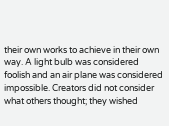their own works to achieve in their own way. A light bulb was considered foolish and an air plane was considered impossible. Creators did not consider what others thought; they wished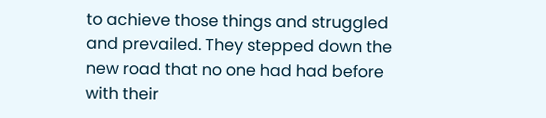to achieve those things and struggled and prevailed. They stepped down the new road that no one had had before with their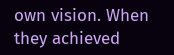own vision. When they achieved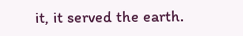it, it served the earth.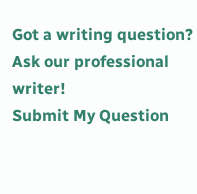Got a writing question? Ask our professional writer!
Submit My Question